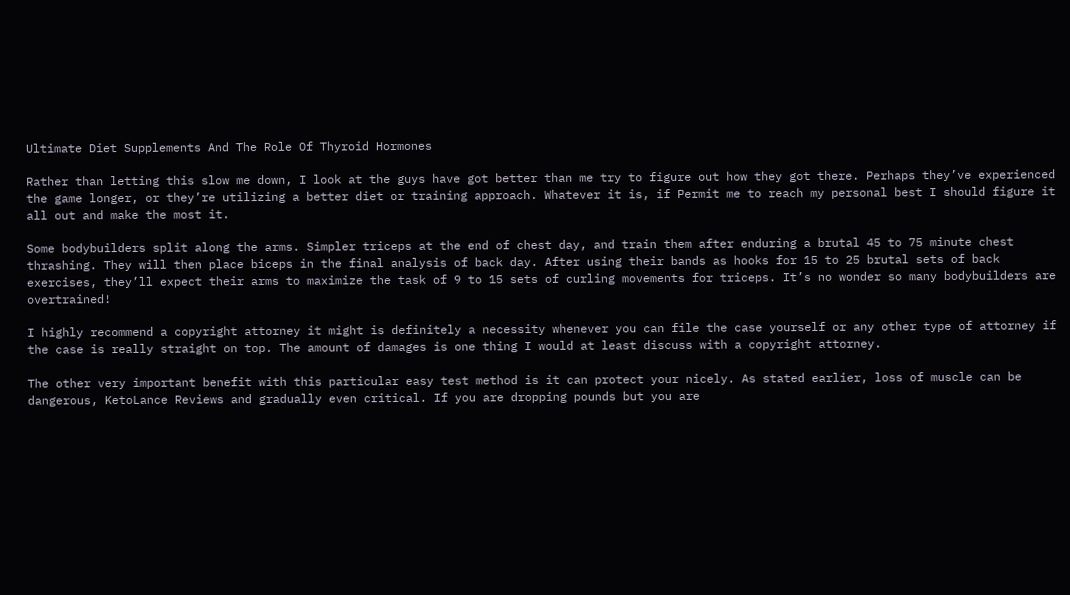Ultimate Diet Supplements And The Role Of Thyroid Hormones

Rather than letting this slow me down, I look at the guys have got better than me try to figure out how they got there. Perhaps they’ve experienced the game longer, or they’re utilizing a better diet or training approach. Whatever it is, if Permit me to reach my personal best I should figure it all out and make the most it.

Some bodybuilders split along the arms. Simpler triceps at the end of chest day, and train them after enduring a brutal 45 to 75 minute chest thrashing. They will then place biceps in the final analysis of back day. After using their bands as hooks for 15 to 25 brutal sets of back exercises, they’ll expect their arms to maximize the task of 9 to 15 sets of curling movements for triceps. It’s no wonder so many bodybuilders are overtrained!

I highly recommend a copyright attorney it might is definitely a necessity whenever you can file the case yourself or any other type of attorney if the case is really straight on top. The amount of damages is one thing I would at least discuss with a copyright attorney.

The other very important benefit with this particular easy test method is it can protect your nicely. As stated earlier, loss of muscle can be dangerous, KetoLance Reviews and gradually even critical. If you are dropping pounds but you are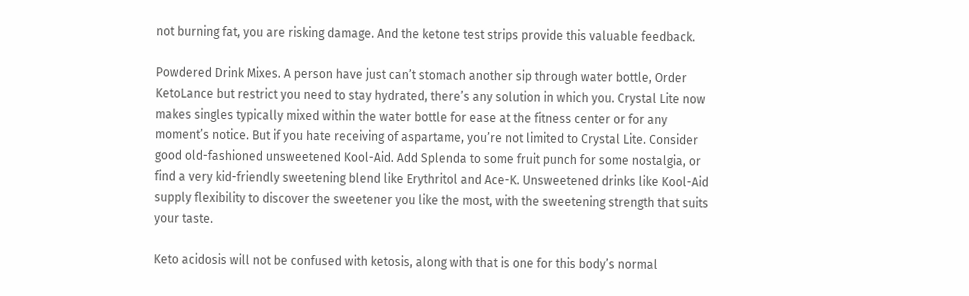not burning fat, you are risking damage. And the ketone test strips provide this valuable feedback.

Powdered Drink Mixes. A person have just can’t stomach another sip through water bottle, Order KetoLance but restrict you need to stay hydrated, there’s any solution in which you. Crystal Lite now makes singles typically mixed within the water bottle for ease at the fitness center or for any moment’s notice. But if you hate receiving of aspartame, you’re not limited to Crystal Lite. Consider good old-fashioned unsweetened Kool-Aid. Add Splenda to some fruit punch for some nostalgia, or find a very kid-friendly sweetening blend like Erythritol and Ace-K. Unsweetened drinks like Kool-Aid supply flexibility to discover the sweetener you like the most, with the sweetening strength that suits your taste.

Keto acidosis will not be confused with ketosis, along with that is one for this body’s normal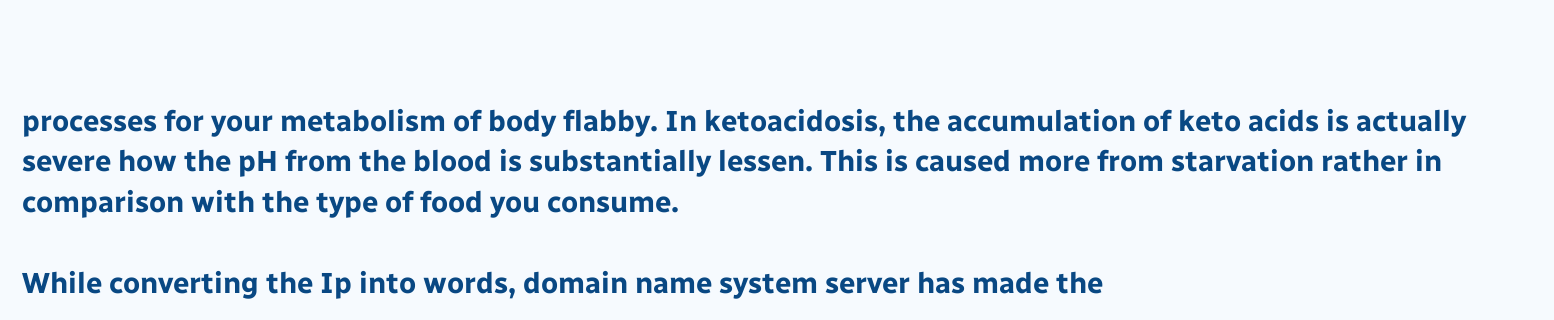processes for your metabolism of body flabby. In ketoacidosis, the accumulation of keto acids is actually severe how the pH from the blood is substantially lessen. This is caused more from starvation rather in comparison with the type of food you consume.

While converting the Ip into words, domain name system server has made the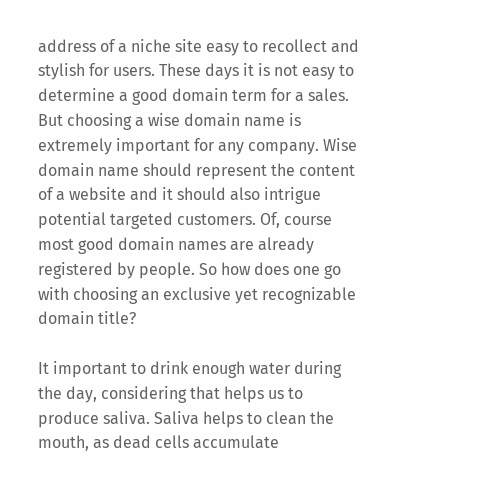address of a niche site easy to recollect and stylish for users. These days it is not easy to determine a good domain term for a sales. But choosing a wise domain name is extremely important for any company. Wise domain name should represent the content of a website and it should also intrigue potential targeted customers. Of, course most good domain names are already registered by people. So how does one go with choosing an exclusive yet recognizable domain title?

It important to drink enough water during the day, considering that helps us to produce saliva. Saliva helps to clean the mouth, as dead cells accumulate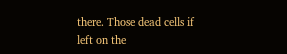there. Those dead cells if left on the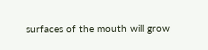surfaces of the mouth will grow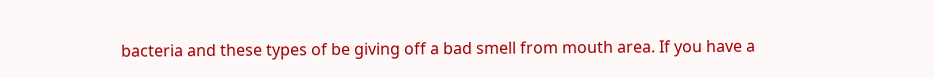bacteria and these types of be giving off a bad smell from mouth area. If you have a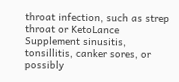throat infection, such as strep throat or KetoLance Supplement sinusitis, tonsillitis, canker sores, or possibly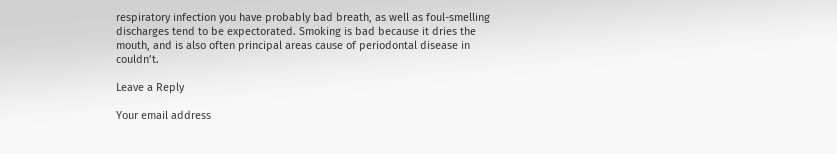respiratory infection you have probably bad breath, as well as foul-smelling discharges tend to be expectorated. Smoking is bad because it dries the mouth, and is also often principal areas cause of periodontal disease in couldn’t.

Leave a Reply

Your email address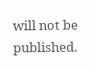will not be published.